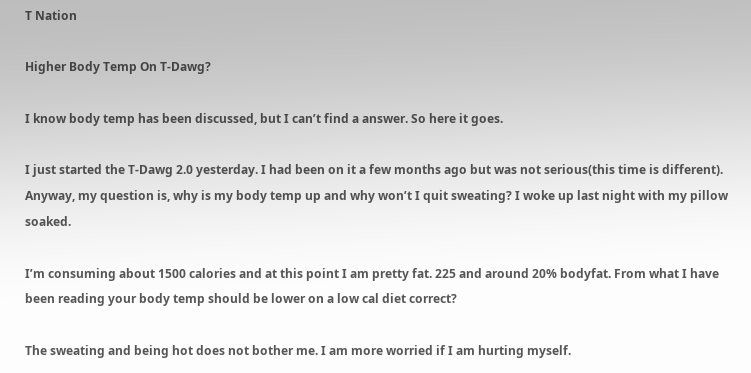T Nation

Higher Body Temp On T-Dawg?

I know body temp has been discussed, but I can’t find a answer. So here it goes.

I just started the T-Dawg 2.0 yesterday. I had been on it a few months ago but was not serious(this time is different). Anyway, my question is, why is my body temp up and why won’t I quit sweating? I woke up last night with my pillow soaked.

I’m consuming about 1500 calories and at this point I am pretty fat. 225 and around 20% bodyfat. From what I have been reading your body temp should be lower on a low cal diet correct?

The sweating and being hot does not bother me. I am more worried if I am hurting myself.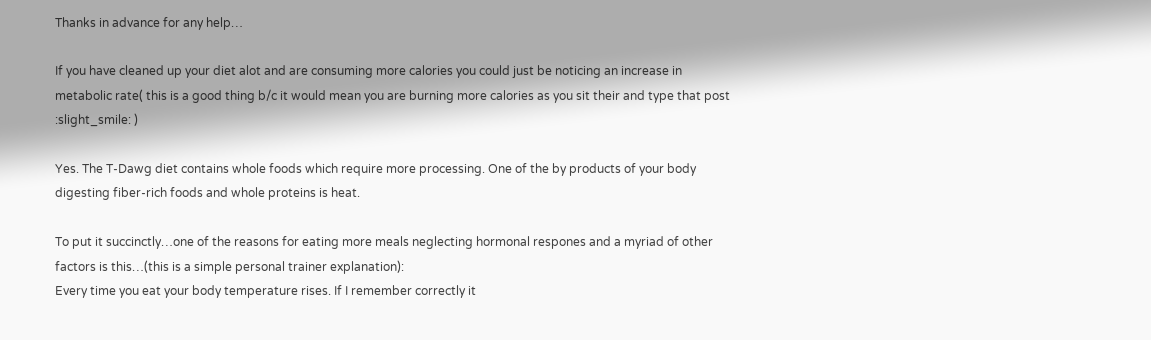Thanks in advance for any help…

If you have cleaned up your diet alot and are consuming more calories you could just be noticing an increase in metabolic rate( this is a good thing b/c it would mean you are burning more calories as you sit their and type that post :slight_smile: )

Yes. The T-Dawg diet contains whole foods which require more processing. One of the by products of your body digesting fiber-rich foods and whole proteins is heat.

To put it succinctly…one of the reasons for eating more meals neglecting hormonal respones and a myriad of other factors is this…(this is a simple personal trainer explanation):
Every time you eat your body temperature rises. If I remember correctly it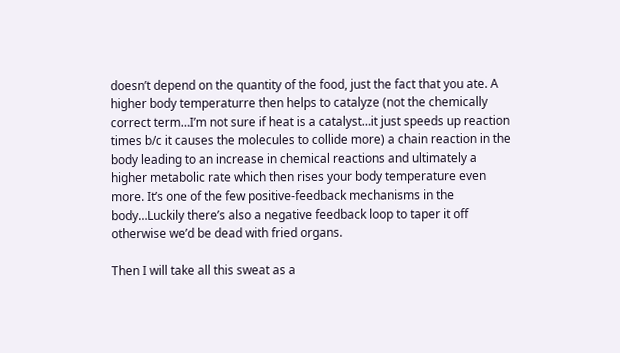doesn’t depend on the quantity of the food, just the fact that you ate. A higher body temperaturre then helps to catalyze (not the chemically correct term…I’m not sure if heat is a catalyst…it just speeds up reaction times b/c it causes the molecules to collide more) a chain reaction in the body leading to an increase in chemical reactions and ultimately a higher metabolic rate which then rises your body temperature even more. It’s one of the few positive-feedback mechanisms in the body…Luckily there’s also a negative feedback loop to taper it off otherwise we’d be dead with fried organs.

Then I will take all this sweat as a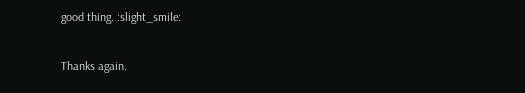good thing. :slight_smile:

Thanks again.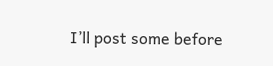I’ll post some before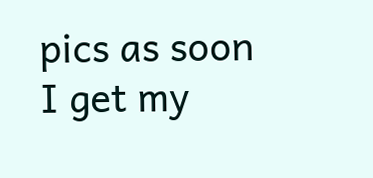pics as soon I get my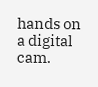hands on a digital cam.